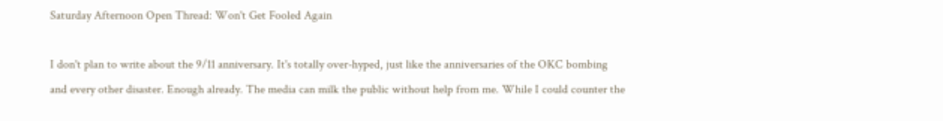Saturday Afternoon Open Thread: Won't Get Fooled Again

I don't plan to write about the 9/11 anniversary. It's totally over-hyped, just like the anniversaries of the OKC bombing and every other disaster. Enough already. The media can milk the public without help from me. While I could counter the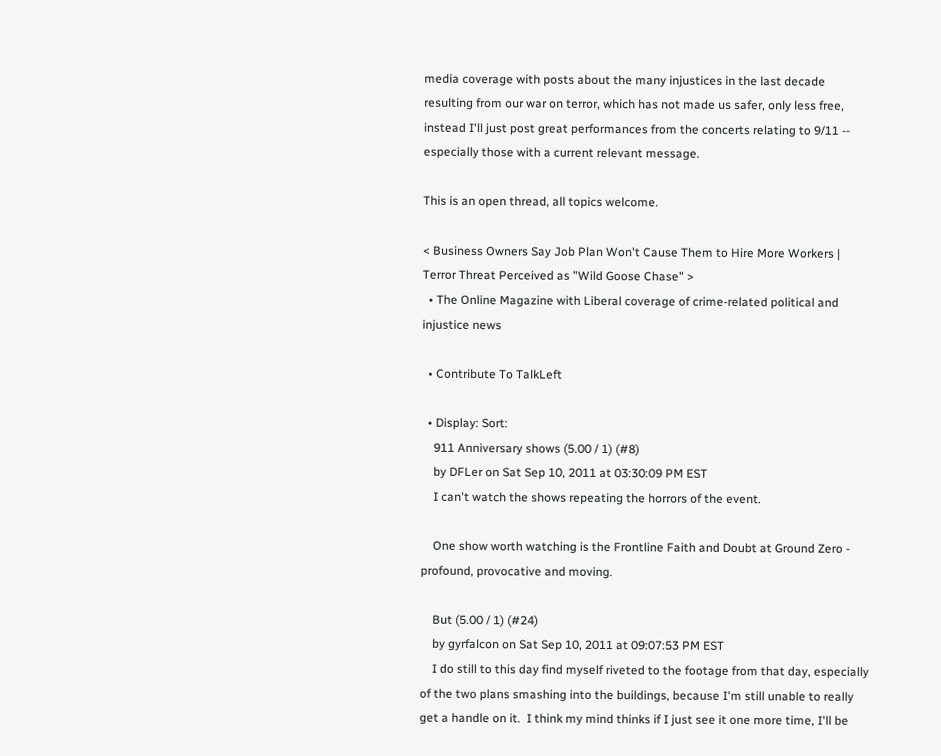media coverage with posts about the many injustices in the last decade resulting from our war on terror, which has not made us safer, only less free, instead I'll just post great performances from the concerts relating to 9/11 -- especially those with a current relevant message.

This is an open thread, all topics welcome.

< Business Owners Say Job Plan Won't Cause Them to Hire More Workers | Terror Threat Perceived as "Wild Goose Chase" >
  • The Online Magazine with Liberal coverage of crime-related political and injustice news

  • Contribute To TalkLeft

  • Display: Sort:
    911 Anniversary shows (5.00 / 1) (#8)
    by DFLer on Sat Sep 10, 2011 at 03:30:09 PM EST
    I can't watch the shows repeating the horrors of the event.

    One show worth watching is the Frontline Faith and Doubt at Ground Zero - profound, provocative and moving.

    But (5.00 / 1) (#24)
    by gyrfalcon on Sat Sep 10, 2011 at 09:07:53 PM EST
    I do still to this day find myself riveted to the footage from that day, especially of the two plans smashing into the buildings, because I'm still unable to really get a handle on it.  I think my mind thinks if I just see it one more time, I'll be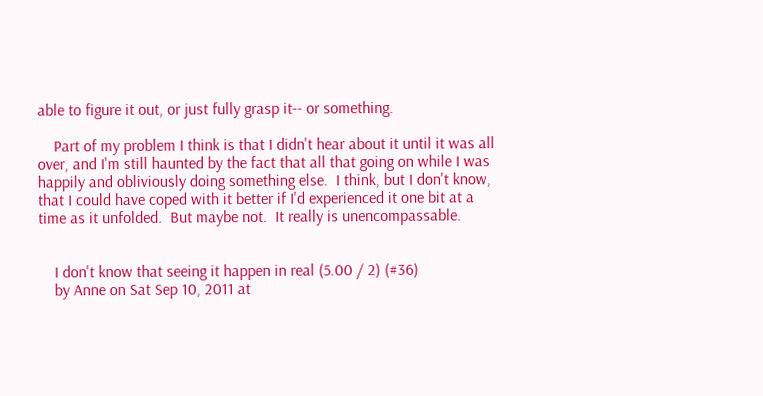able to figure it out, or just fully grasp it-- or something.

    Part of my problem I think is that I didn't hear about it until it was all over, and I'm still haunted by the fact that all that going on while I was happily and obliviously doing something else.  I think, but I don't know, that I could have coped with it better if I'd experienced it one bit at a time as it unfolded.  But maybe not.  It really is unencompassable.


    I don't know that seeing it happen in real (5.00 / 2) (#36)
    by Anne on Sat Sep 10, 2011 at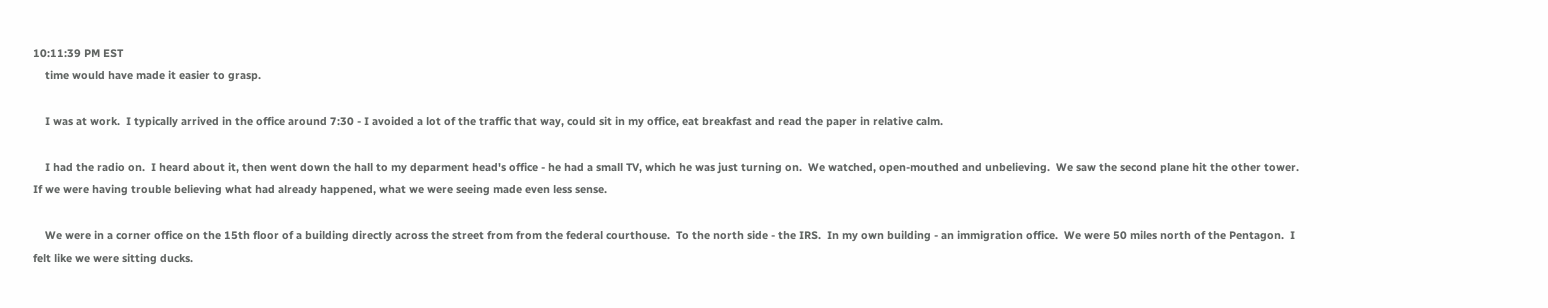10:11:39 PM EST
    time would have made it easier to grasp.

    I was at work.  I typically arrived in the office around 7:30 - I avoided a lot of the traffic that way, could sit in my office, eat breakfast and read the paper in relative calm.

    I had the radio on.  I heard about it, then went down the hall to my deparment head's office - he had a small TV, which he was just turning on.  We watched, open-mouthed and unbelieving.  We saw the second plane hit the other tower.  If we were having trouble believing what had already happened, what we were seeing made even less sense.

    We were in a corner office on the 15th floor of a building directly across the street from from the federal courthouse.  To the north side - the IRS.  In my own building - an immigration office.  We were 50 miles north of the Pentagon.  I felt like we were sitting ducks.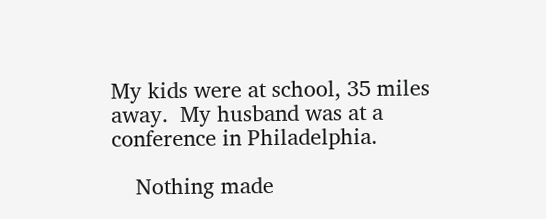My kids were at school, 35 miles away.  My husband was at a conference in Philadelphia.

    Nothing made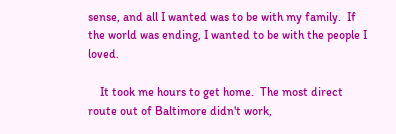sense, and all I wanted was to be with my family.  If the world was ending, I wanted to be with the people I loved.

    It took me hours to get home.  The most direct route out of Baltimore didn't work,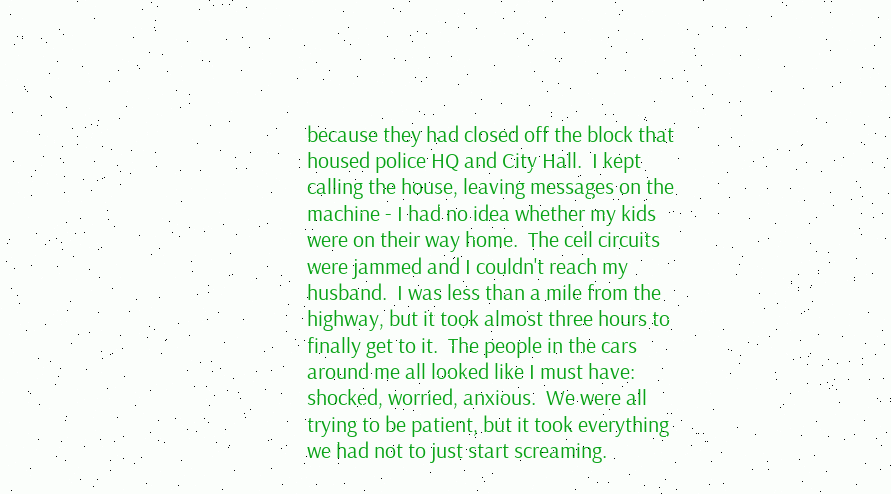because they had closed off the block that housed police HQ and City Hall.  I kept calling the house, leaving messages on the machine - I had no idea whether my kids were on their way home.  The cell circuits were jammed and I couldn't reach my husband.  I was less than a mile from the highway, but it took almost three hours to finally get to it.  The people in the cars around me all looked like I must have: shocked, worried, anxious.  We were all trying to be patient, but it took everything we had not to just start screaming.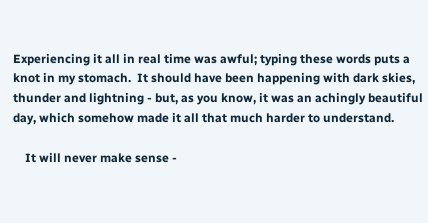Experiencing it all in real time was awful; typing these words puts a knot in my stomach.  It should have been happening with dark skies, thunder and lightning - but, as you know, it was an achingly beautiful day, which somehow made it all that much harder to understand.

    It will never make sense -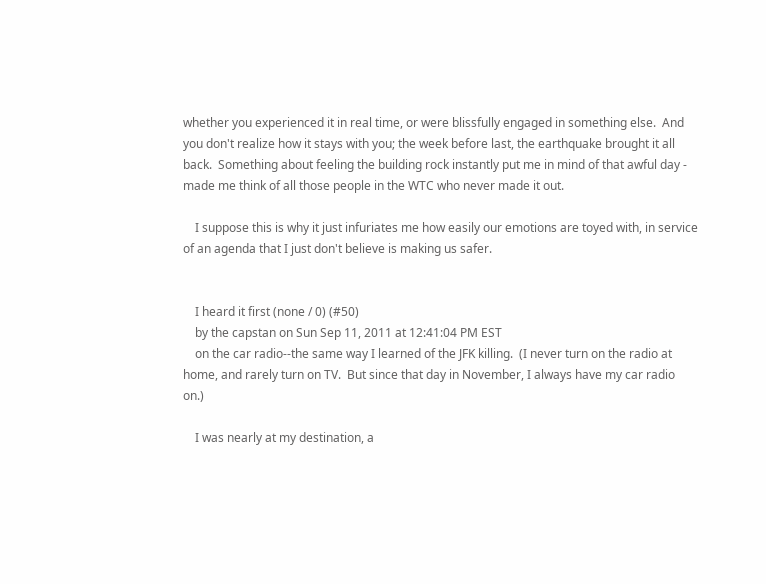whether you experienced it in real time, or were blissfully engaged in something else.  And you don't realize how it stays with you; the week before last, the earthquake brought it all back.  Something about feeling the building rock instantly put me in mind of that awful day - made me think of all those people in the WTC who never made it out.

    I suppose this is why it just infuriates me how easily our emotions are toyed with, in service of an agenda that I just don't believe is making us safer.


    I heard it first (none / 0) (#50)
    by the capstan on Sun Sep 11, 2011 at 12:41:04 PM EST
    on the car radio--the same way I learned of the JFK killing.  (I never turn on the radio at home, and rarely turn on TV.  But since that day in November, I always have my car radio on.)

    I was nearly at my destination, a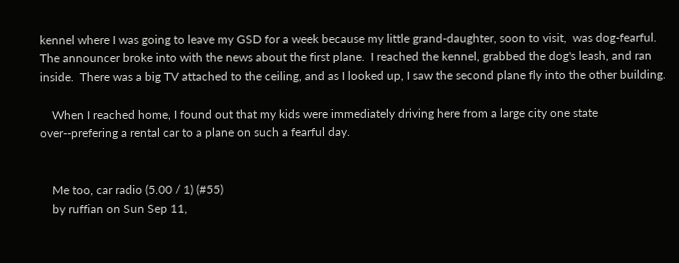kennel where I was going to leave my GSD for a week because my little grand-daughter, soon to visit,  was dog-fearful.  The announcer broke into with the news about the first plane.  I reached the kennel, grabbed the dog's leash, and ran inside.  There was a big TV attached to the ceiling, and as I looked up, I saw the second plane fly into the other building.

    When I reached home, I found out that my kids were immediately driving here from a large city one state over--prefering a rental car to a plane on such a fearful day.


    Me too, car radio (5.00 / 1) (#55)
    by ruffian on Sun Sep 11,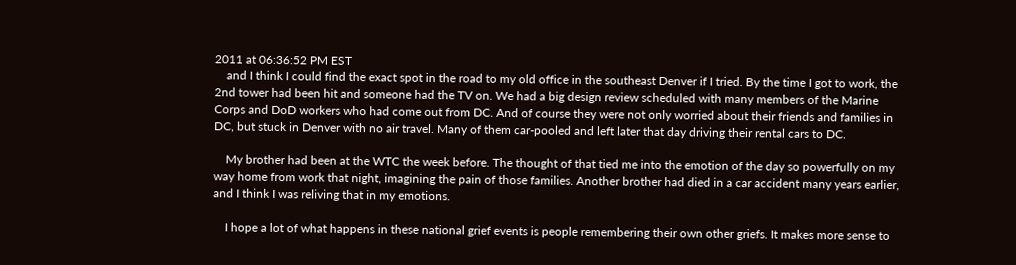2011 at 06:36:52 PM EST
    and I think I could find the exact spot in the road to my old office in the southeast Denver if I tried. By the time I got to work, the 2nd tower had been hit and someone had the TV on. We had a big design review scheduled with many members of the Marine Corps and DoD workers who had come out from DC. And of course they were not only worried about their friends and families in DC, but stuck in Denver with no air travel. Many of them car-pooled and left later that day driving their rental cars to DC.

    My brother had been at the WTC the week before. The thought of that tied me into the emotion of the day so powerfully on my way home from work that night, imagining the pain of those families. Another brother had died in a car accident many years earlier, and I think I was reliving that in my emotions.

    I hope a lot of what happens in these national grief events is people remembering their own other griefs. It makes more sense to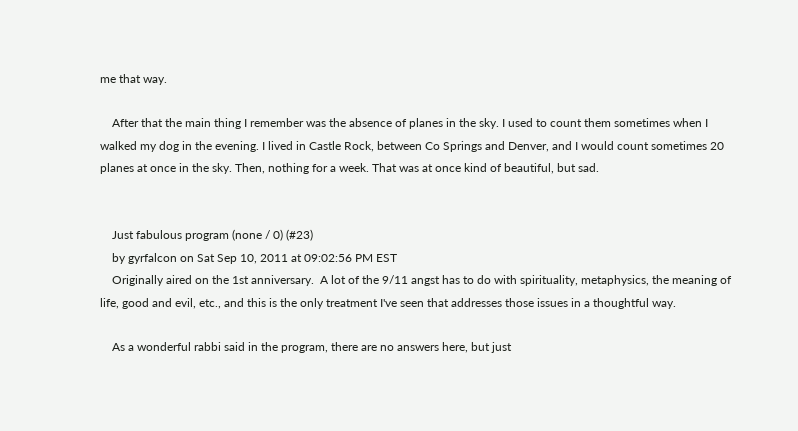me that way.

    After that the main thing I remember was the absence of planes in the sky. I used to count them sometimes when I walked my dog in the evening. I lived in Castle Rock, between Co Springs and Denver, and I would count sometimes 20 planes at once in the sky. Then, nothing for a week. That was at once kind of beautiful, but sad.


    Just fabulous program (none / 0) (#23)
    by gyrfalcon on Sat Sep 10, 2011 at 09:02:56 PM EST
    Originally aired on the 1st anniversary.  A lot of the 9/11 angst has to do with spirituality, metaphysics, the meaning of life, good and evil, etc., and this is the only treatment I've seen that addresses those issues in a thoughtful way.

    As a wonderful rabbi said in the program, there are no answers here, but just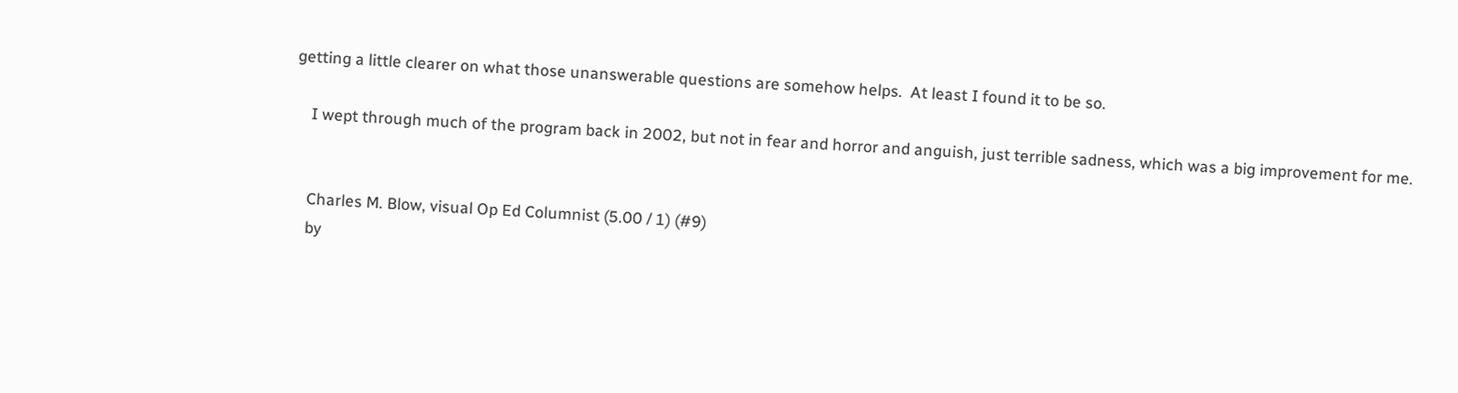getting a little clearer on what those unanswerable questions are somehow helps.  At least I found it to be so.

    I wept through much of the program back in 2002, but not in fear and horror and anguish, just terrible sadness, which was a big improvement for me.


    Charles M. Blow, visual Op Ed Columnist (5.00 / 1) (#9)
    by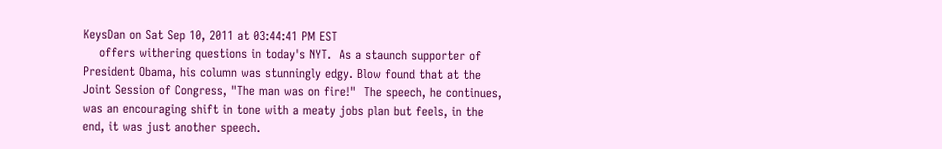KeysDan on Sat Sep 10, 2011 at 03:44:41 PM EST
    offers withering questions in today's NYT.  As a staunch supporter of President Obama, his column was stunningly edgy. Blow found that at the Joint Session of Congress, "The man was on fire!"  The speech, he continues, was an encouraging shift in tone with a meaty jobs plan but feels, in the end, it was just another speech.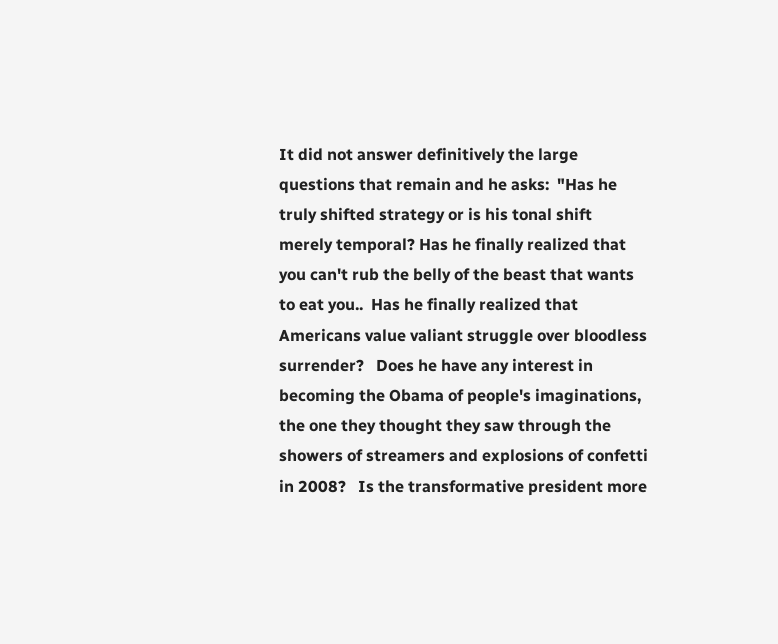It did not answer definitively the large questions that remain and he asks:  "Has he truly shifted strategy or is his tonal shift merely temporal? Has he finally realized that you can't rub the belly of the beast that wants to eat you..  Has he finally realized that Americans value valiant struggle over bloodless surrender?   Does he have any interest in becoming the Obama of people's imaginations, the one they thought they saw through the showers of streamers and explosions of confetti in 2008?   Is the transformative president more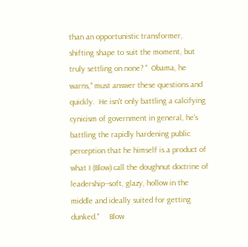than an opportunistic transformer, shifting shape to suit the moment, but truly settling on none? "  Obama, he warns," must answer these questions and quickly.  He isn't only battling a calcifying cynicism of government in general, he's battling the rapidly hardening public perception that he himself is a product of what I (Blow) call the doughnut doctrine of leadership--soft, glazy, hollow in the middle and ideally suited for getting dunked."     Blow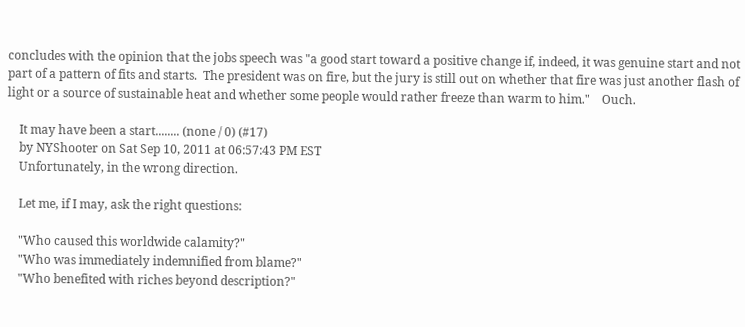concludes with the opinion that the jobs speech was "a good start toward a positive change if, indeed, it was genuine start and not part of a pattern of fits and starts.  The president was on fire, but the jury is still out on whether that fire was just another flash of light or a source of sustainable heat and whether some people would rather freeze than warm to him."    Ouch.

    It may have been a start........ (none / 0) (#17)
    by NYShooter on Sat Sep 10, 2011 at 06:57:43 PM EST
    Unfortunately, in the wrong direction.

    Let me, if I may, ask the right questions:

    "Who caused this worldwide calamity?"
    "Who was immediately indemnified from blame?"
    "Who benefited with riches beyond description?"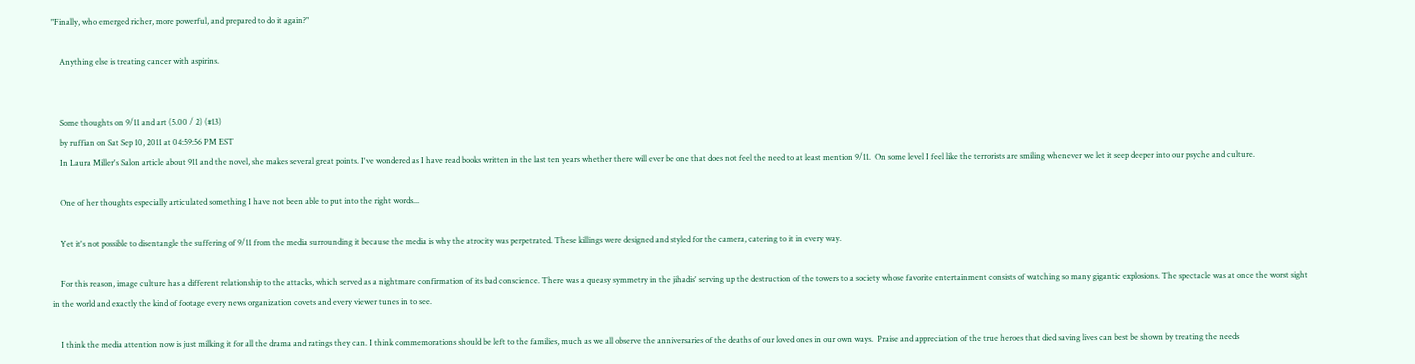"Finally, who emerged richer, more powerful, and prepared to do it again?"

    Anything else is treating cancer with aspirins.


    Some thoughts on 9/11 and art (5.00 / 2) (#13)
    by ruffian on Sat Sep 10, 2011 at 04:59:56 PM EST
    In Laura Miller's Salon article about 911 and the novel, she makes several great points. I've wondered as I have read books written in the last ten years whether there will ever be one that does not feel the need to at least mention 9/11.  On some level I feel like the terrorists are smiling whenever we let it seep deeper into our psyche and culture.

    One of her thoughts especially articulated something I have not been able to put into the right words...

    Yet it's not possible to disentangle the suffering of 9/11 from the media surrounding it because the media is why the atrocity was perpetrated. These killings were designed and styled for the camera, catering to it in every way.

    For this reason, image culture has a different relationship to the attacks, which served as a nightmare confirmation of its bad conscience. There was a queasy symmetry in the jihadis' serving up the destruction of the towers to a society whose favorite entertainment consists of watching so many gigantic explosions. The spectacle was at once the worst sight in the world and exactly the kind of footage every news organization covets and every viewer tunes in to see.

    I think the media attention now is just milking it for all the drama and ratings they can. I think commemorations should be left to the families, much as we all observe the anniversaries of the deaths of our loved ones in our own ways.  Praise and appreciation of the true heroes that died saving lives can best be shown by treating the needs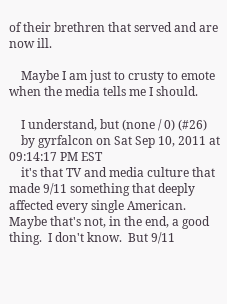of their brethren that served and are now ill.

    Maybe I am just to crusty to emote when the media tells me I should.

    I understand, but (none / 0) (#26)
    by gyrfalcon on Sat Sep 10, 2011 at 09:14:17 PM EST
    it's that TV and media culture that made 9/11 something that deeply affected every single American.  Maybe that's not, in the end, a good thing.  I don't know.  But 9/11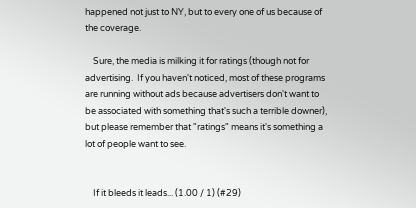happened not just to NY, but to every one of us because of the coverage.

    Sure, the media is milking it for ratings (though not for advertising.  If you haven't noticed, most of these programs are running without ads because advertisers don't want to be associated with something that's such a terrible downer), but please remember that "ratings" means it's something a lot of people want to see.


    If it bleeds it leads... (1.00 / 1) (#29)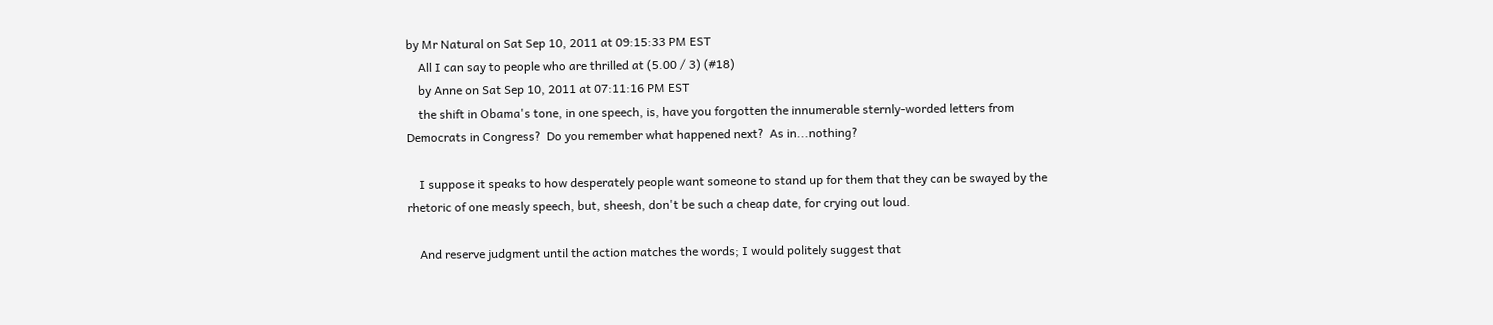by Mr Natural on Sat Sep 10, 2011 at 09:15:33 PM EST
    All I can say to people who are thrilled at (5.00 / 3) (#18)
    by Anne on Sat Sep 10, 2011 at 07:11:16 PM EST
    the shift in Obama's tone, in one speech, is, have you forgotten the innumerable sternly-worded letters from Democrats in Congress?  Do you remember what happened next?  As in...nothing?

    I suppose it speaks to how desperately people want someone to stand up for them that they can be swayed by the rhetoric of one measly speech, but, sheesh, don't be such a cheap date, for crying out loud.

    And reserve judgment until the action matches the words; I would politely suggest that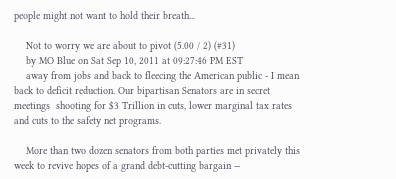people might not want to hold their breath...

    Not to worry we are about to pivot (5.00 / 2) (#31)
    by MO Blue on Sat Sep 10, 2011 at 09:27:46 PM EST
    away from jobs and back to fleecing the American public - I mean back to deficit reduction. Our bipartisan Senators are in secret meetings  shooting for $3 Trillion in cuts, lower marginal tax rates and cuts to the safety net programs.

    More than two dozen senators from both parties met privately this week to revive hopes of a grand debt-cutting bargain --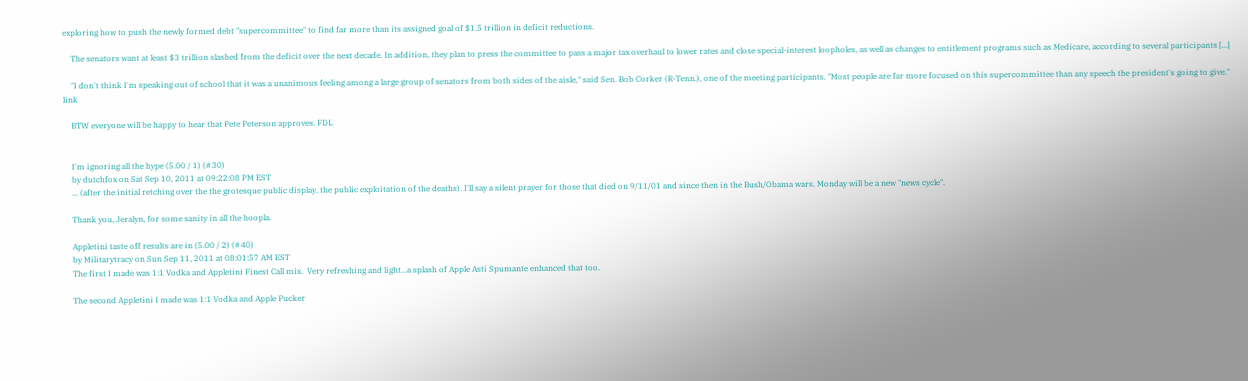exploring how to push the newly formed debt "supercommittee" to find far more than its assigned goal of $1.5 trillion in deficit reductions.

    The senators want at least $3 trillion slashed from the deficit over the next decade. In addition, they plan to press the committee to pass a major tax overhaul to lower rates and close special-interest loopholes, as well as changes to entitlement programs such as Medicare, according to several participants [...]

    "I don't think I'm speaking out of school that it was a unanimous feeling among a large group of senators from both sides of the aisle," said Sen. Bob Corker (R-Tenn.), one of the meeting participants. "Most people are far more focused on this supercommittee than any speech the president's going to give." link

    BTW everyone will be happy to hear that Pete Peterson approves. FDL


    I'm ignoring all the hype (5.00 / 1) (#30)
    by dutchfox on Sat Sep 10, 2011 at 09:22:08 PM EST
    ... (after the initial retching over the the grotesque public display, the public exploitation of the deaths). I'll say a silent prayer for those that died on 9/11/01 and since then in the Bush/Obama wars. Monday will be a new "news cycle".

    Thank you, Jeralyn, for some sanity in all the hoopla.

    Appletini taste off results are in (5.00 / 2) (#40)
    by Militarytracy on Sun Sep 11, 2011 at 08:01:57 AM EST
    The first I made was 1:1 Vodka and Appletini Finest Call mix.  Very refreshing and light...a splash of Apple Asti Spumante enhanced that too.

    The second Appletini I made was 1:1 Vodka and Apple Pucker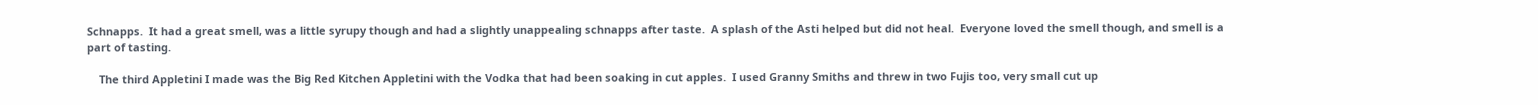Schnapps.  It had a great smell, was a little syrupy though and had a slightly unappealing schnapps after taste.  A splash of the Asti helped but did not heal.  Everyone loved the smell though, and smell is a part of tasting.

    The third Appletini I made was the Big Red Kitchen Appletini with the Vodka that had been soaking in cut apples.  I used Granny Smiths and threw in two Fujis too, very small cut up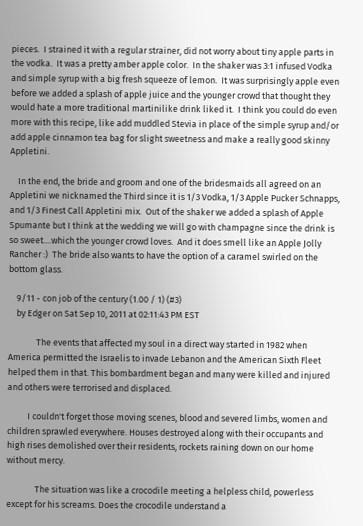pieces.  I strained it with a regular strainer, did not worry about tiny apple parts in the vodka.  It was a pretty amber apple color.  In the shaker was 3:1 infused Vodka and simple syrup with a big fresh squeeze of lemon.  It was surprisingly apple even before we added a splash of apple juice and the younger crowd that thought they would hate a more traditional martinilike drink liked it.  I think you could do even more with this recipe, like add muddled Stevia in place of the simple syrup and/or add apple cinnamon tea bag for slight sweetness and make a really good skinny Appletini.

    In the end, the bride and groom and one of the bridesmaids all agreed on an Appletini we nicknamed the Third since it is 1/3 Vodka, 1/3 Apple Pucker Schnapps, and 1/3 Finest Call Appletini mix.  Out of the shaker we added a splash of Apple Spumante but I think at the wedding we will go with champagne since the drink is so sweet....which the younger crowd loves.  And it does smell like an Apple Jolly Rancher :)  The bride also wants to have the option of a caramel swirled on the bottom glass.

    9/11 - con job of the century (1.00 / 1) (#3)
    by Edger on Sat Sep 10, 2011 at 02:11:43 PM EST

              The events that affected my soul in a direct way started in 1982 when America permitted the Israelis to invade Lebanon and the American Sixth Fleet helped them in that. This bombardment began and many were killed and injured and others were terrorised and displaced.

          I couldn't forget those moving scenes, blood and severed limbs, women and children sprawled everywhere. Houses destroyed along with their occupants and high rises demolished over their residents, rockets raining down on our home without mercy.

              The situation was like a crocodile meeting a helpless child, powerless except for his screams. Does the crocodile understand a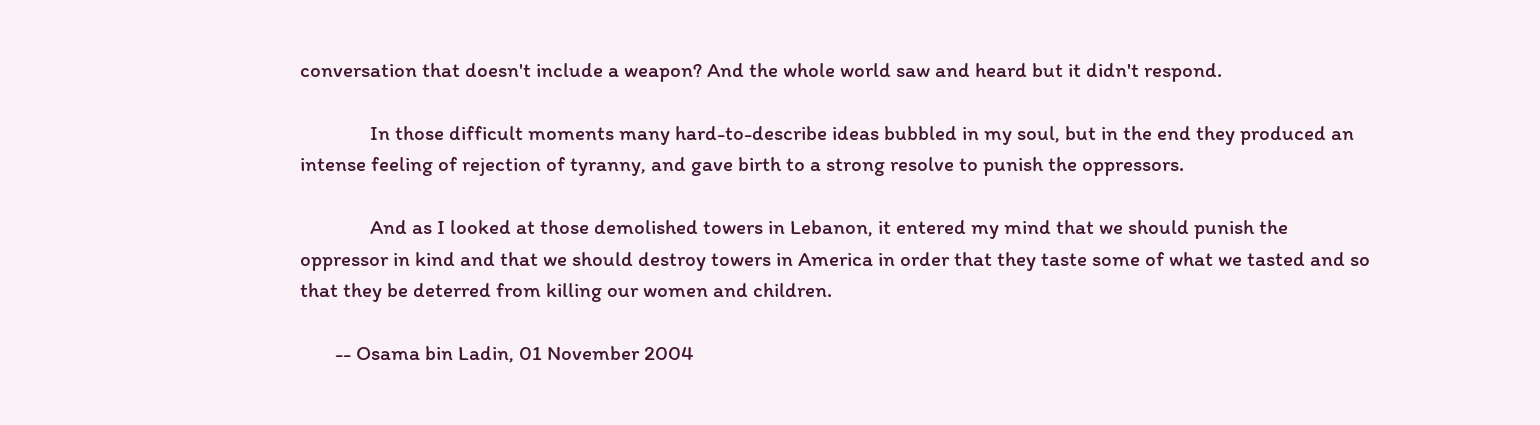conversation that doesn't include a weapon? And the whole world saw and heard but it didn't respond.

              In those difficult moments many hard-to-describe ideas bubbled in my soul, but in the end they produced an intense feeling of rejection of tyranny, and gave birth to a strong resolve to punish the oppressors.

              And as I looked at those demolished towers in Lebanon, it entered my mind that we should punish the oppressor in kind and that we should destroy towers in America in order that they taste some of what we tasted and so that they be deterred from killing our women and children.

       -- Osama bin Ladin, 01 November 2004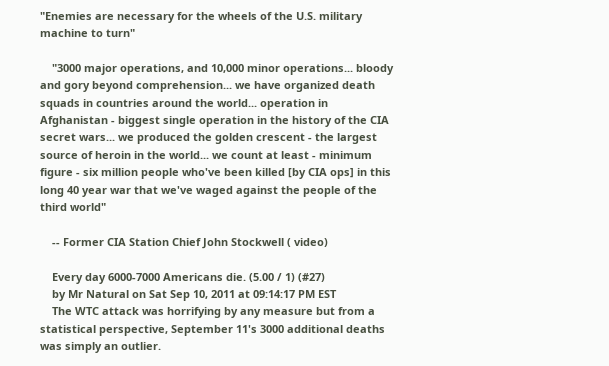"Enemies are necessary for the wheels of the U.S. military machine to turn"

    "3000 major operations, and 10,000 minor operations... bloody and gory beyond comprehension... we have organized death squads in countries around the world... operation in Afghanistan - biggest single operation in the history of the CIA secret wars... we produced the golden crescent - the largest source of heroin in the world... we count at least - minimum figure - six million people who've been killed [by CIA ops] in this long 40 year war that we've waged against the people of the third world"

    -- Former CIA Station Chief John Stockwell ( video)

    Every day 6000-7000 Americans die. (5.00 / 1) (#27)
    by Mr Natural on Sat Sep 10, 2011 at 09:14:17 PM EST
    The WTC attack was horrifying by any measure but from a statistical perspective, September 11's 3000 additional deaths was simply an outlier.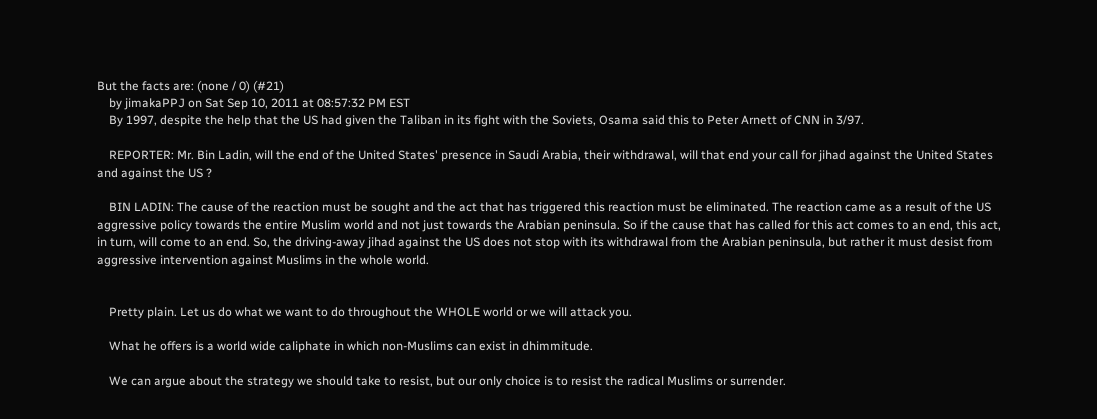But the facts are: (none / 0) (#21)
    by jimakaPPJ on Sat Sep 10, 2011 at 08:57:32 PM EST
    By 1997, despite the help that the US had given the Taliban in its fight with the Soviets, Osama said this to Peter Arnett of CNN in 3/97.

    REPORTER: Mr. Bin Ladin, will the end of the United States' presence in Saudi Arabia, their withdrawal, will that end your call for jihad against the United States and against the US ?

    BIN LADIN: The cause of the reaction must be sought and the act that has triggered this reaction must be eliminated. The reaction came as a result of the US aggressive policy towards the entire Muslim world and not just towards the Arabian peninsula. So if the cause that has called for this act comes to an end, this act, in turn, will come to an end. So, the driving-away jihad against the US does not stop with its withdrawal from the Arabian peninsula, but rather it must desist from aggressive intervention against Muslims in the whole world.


    Pretty plain. Let us do what we want to do throughout the WHOLE world or we will attack you.

    What he offers is a world wide caliphate in which non-Muslims can exist in dhimmitude.

    We can argue about the strategy we should take to resist, but our only choice is to resist the radical Muslims or surrender.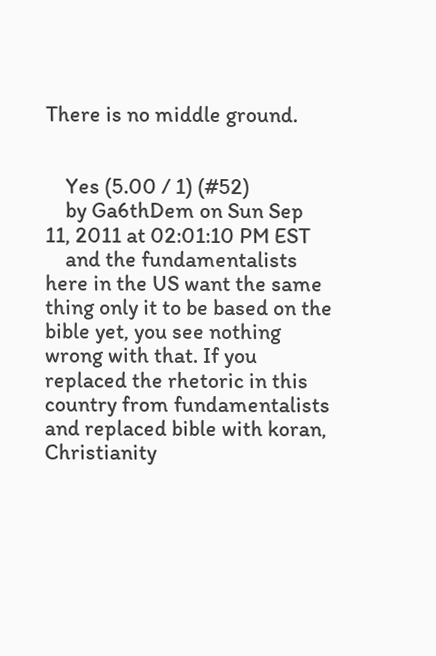There is no middle ground.


    Yes (5.00 / 1) (#52)
    by Ga6thDem on Sun Sep 11, 2011 at 02:01:10 PM EST
    and the fundamentalists here in the US want the same thing only it to be based on the bible yet, you see nothing wrong with that. If you replaced the rhetoric in this country from fundamentalists and replaced bible with koran, Christianity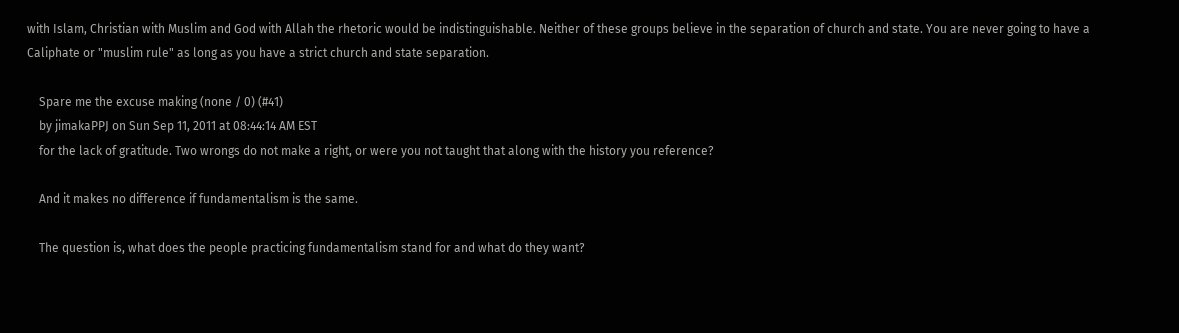with Islam, Christian with Muslim and God with Allah the rhetoric would be indistinguishable. Neither of these groups believe in the separation of church and state. You are never going to have a Caliphate or "muslim rule" as long as you have a strict church and state separation.

    Spare me the excuse making (none / 0) (#41)
    by jimakaPPJ on Sun Sep 11, 2011 at 08:44:14 AM EST
    for the lack of gratitude. Two wrongs do not make a right, or were you not taught that along with the history you reference?

    And it makes no difference if fundamentalism is the same.

    The question is, what does the people practicing fundamentalism stand for and what do they want?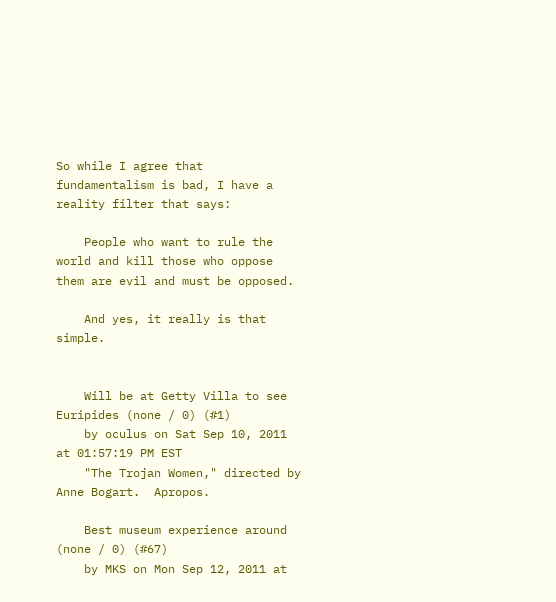So while I agree that fundamentalism is bad, I have a reality filter that says:

    People who want to rule the world and kill those who oppose them are evil and must be opposed.

    And yes, it really is that simple.


    Will be at Getty Villa to see Euripides (none / 0) (#1)
    by oculus on Sat Sep 10, 2011 at 01:57:19 PM EST
    "The Trojan Women," directed by Anne Bogart.  Apropos.

    Best museum experience around (none / 0) (#67)
    by MKS on Mon Sep 12, 2011 at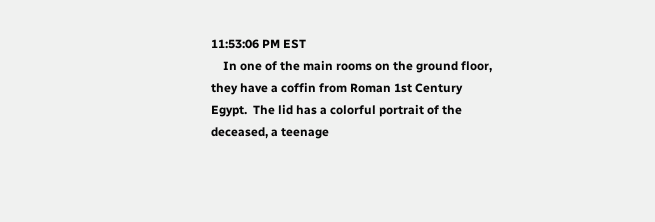11:53:06 PM EST
    In one of the main rooms on the ground floor, they have a coffin from Roman 1st Century Egypt.  The lid has a colorful portrait of the deceased, a teenage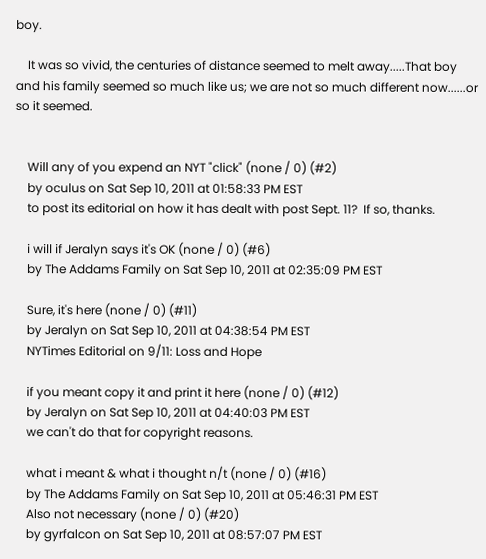boy.

    It was so vivid, the centuries of distance seemed to melt away.....That boy and his family seemed so much like us; we are not so much different now......or so it seemed.


    Will any of you expend an NYT "click" (none / 0) (#2)
    by oculus on Sat Sep 10, 2011 at 01:58:33 PM EST
    to post its editorial on how it has dealt with post Sept. 11?  If so, thanks.

    i will if Jeralyn says it's OK (none / 0) (#6)
    by The Addams Family on Sat Sep 10, 2011 at 02:35:09 PM EST

    Sure, it's here (none / 0) (#11)
    by Jeralyn on Sat Sep 10, 2011 at 04:38:54 PM EST
    NYTimes Editorial on 9/11: Loss and Hope

    if you meant copy it and print it here (none / 0) (#12)
    by Jeralyn on Sat Sep 10, 2011 at 04:40:03 PM EST
    we can't do that for copyright reasons.

    what i meant & what i thought n/t (none / 0) (#16)
    by The Addams Family on Sat Sep 10, 2011 at 05:46:31 PM EST
    Also not necessary (none / 0) (#20)
    by gyrfalcon on Sat Sep 10, 2011 at 08:57:07 PM EST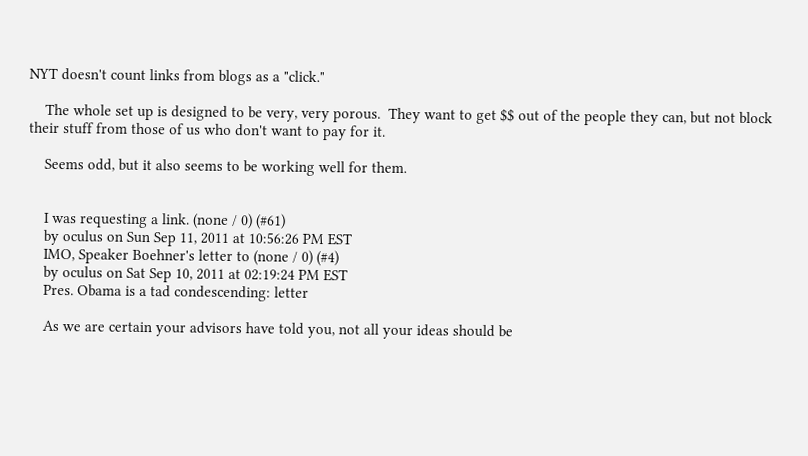NYT doesn't count links from blogs as a "click."

    The whole set up is designed to be very, very porous.  They want to get $$ out of the people they can, but not block their stuff from those of us who don't want to pay for it.

    Seems odd, but it also seems to be working well for them.


    I was requesting a link. (none / 0) (#61)
    by oculus on Sun Sep 11, 2011 at 10:56:26 PM EST
    IMO, Speaker Boehner's letter to (none / 0) (#4)
    by oculus on Sat Sep 10, 2011 at 02:19:24 PM EST
    Pres. Obama is a tad condescending: letter

    As we are certain your advisors have told you, not all your ideas should be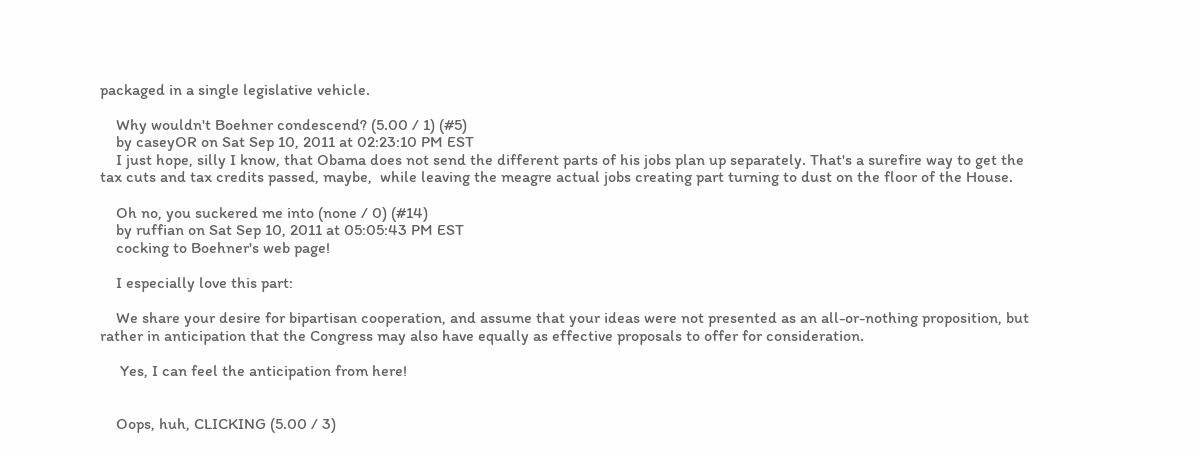packaged in a single legislative vehicle.

    Why wouldn't Boehner condescend? (5.00 / 1) (#5)
    by caseyOR on Sat Sep 10, 2011 at 02:23:10 PM EST
    I just hope, silly I know, that Obama does not send the different parts of his jobs plan up separately. That's a surefire way to get the tax cuts and tax credits passed, maybe,  while leaving the meagre actual jobs creating part turning to dust on the floor of the House.

    Oh no, you suckered me into (none / 0) (#14)
    by ruffian on Sat Sep 10, 2011 at 05:05:43 PM EST
    cocking to Boehner's web page!

    I especially love this part:

    We share your desire for bipartisan cooperation, and assume that your ideas were not presented as an all-or-nothing proposition, but rather in anticipation that the Congress may also have equally as effective proposals to offer for consideration.

     Yes, I can feel the anticipation from here!


    Oops, huh, CLICKING (5.00 / 3)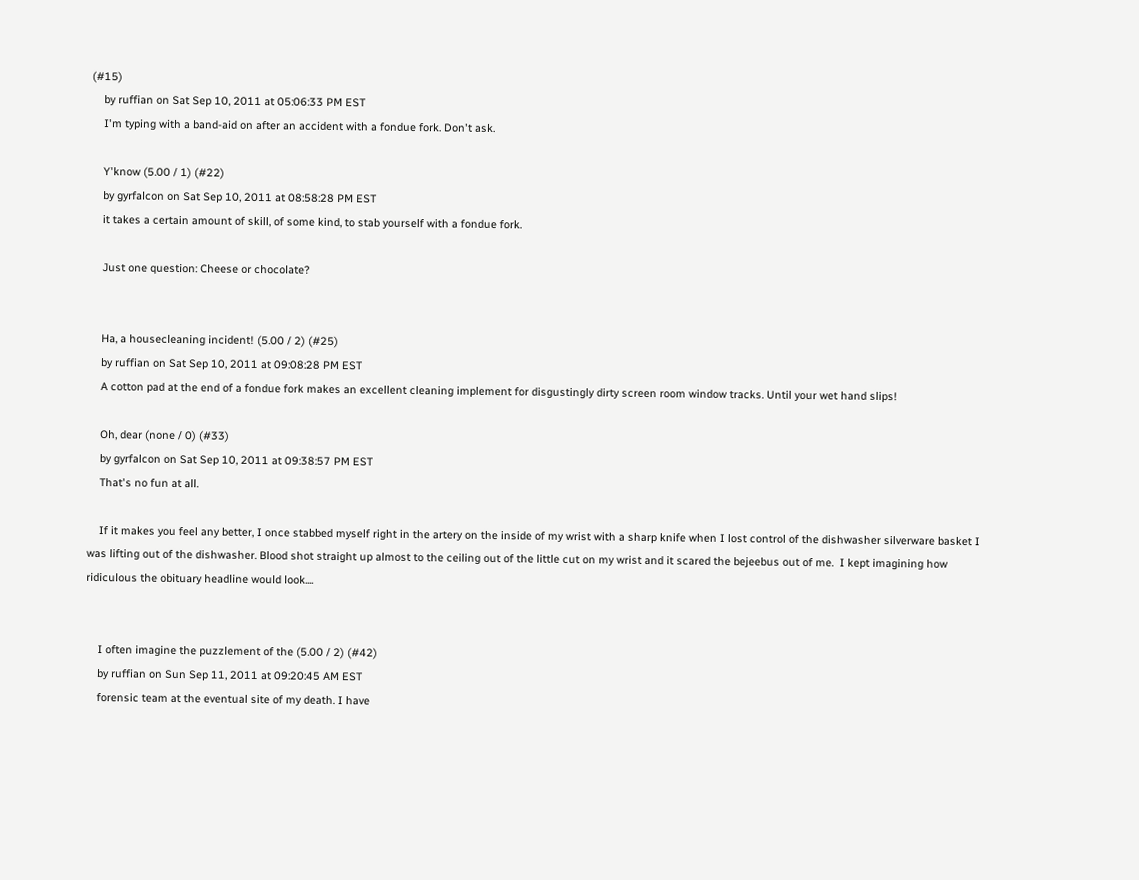(#15)
    by ruffian on Sat Sep 10, 2011 at 05:06:33 PM EST
    I'm typing with a band-aid on after an accident with a fondue fork. Don't ask.

    Y'know (5.00 / 1) (#22)
    by gyrfalcon on Sat Sep 10, 2011 at 08:58:28 PM EST
    it takes a certain amount of skill, of some kind, to stab yourself with a fondue fork.

    Just one question: Cheese or chocolate?


    Ha, a housecleaning incident! (5.00 / 2) (#25)
    by ruffian on Sat Sep 10, 2011 at 09:08:28 PM EST
    A cotton pad at the end of a fondue fork makes an excellent cleaning implement for disgustingly dirty screen room window tracks. Until your wet hand slips!

    Oh, dear (none / 0) (#33)
    by gyrfalcon on Sat Sep 10, 2011 at 09:38:57 PM EST
    That's no fun at all.

    If it makes you feel any better, I once stabbed myself right in the artery on the inside of my wrist with a sharp knife when I lost control of the dishwasher silverware basket I was lifting out of the dishwasher. Blood shot straight up almost to the ceiling out of the little cut on my wrist and it scared the bejeebus out of me.  I kept imagining how ridiculous the obituary headline would look....


    I often imagine the puzzlement of the (5.00 / 2) (#42)
    by ruffian on Sun Sep 11, 2011 at 09:20:45 AM EST
    forensic team at the eventual site of my death. I have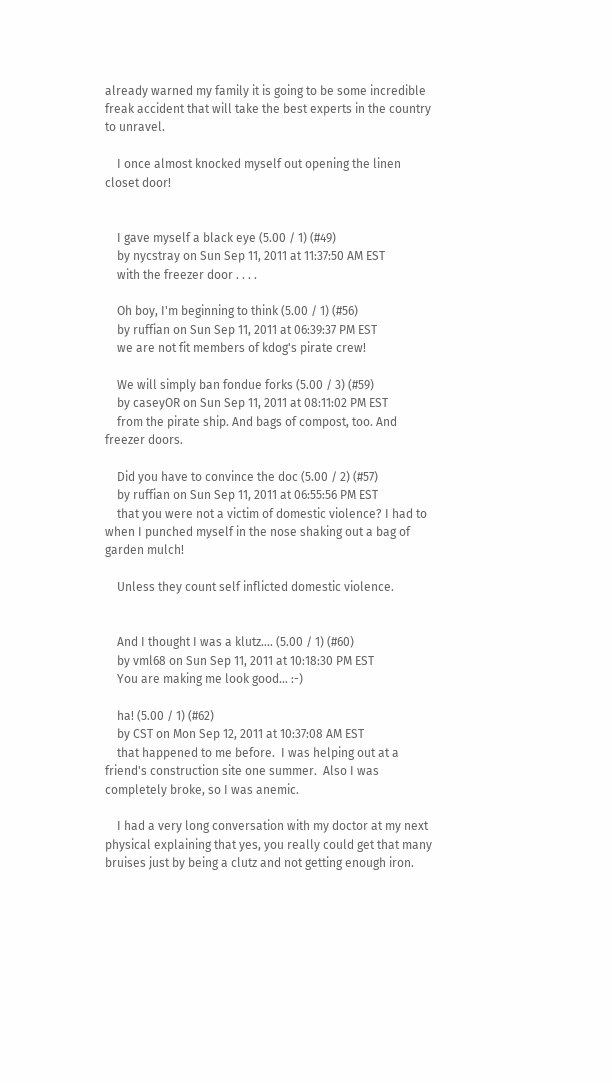already warned my family it is going to be some incredible freak accident that will take the best experts in the country to unravel.

    I once almost knocked myself out opening the linen closet door!


    I gave myself a black eye (5.00 / 1) (#49)
    by nycstray on Sun Sep 11, 2011 at 11:37:50 AM EST
    with the freezer door . . . .

    Oh boy, I'm beginning to think (5.00 / 1) (#56)
    by ruffian on Sun Sep 11, 2011 at 06:39:37 PM EST
    we are not fit members of kdog's pirate crew!

    We will simply ban fondue forks (5.00 / 3) (#59)
    by caseyOR on Sun Sep 11, 2011 at 08:11:02 PM EST
    from the pirate ship. And bags of compost, too. And freezer doors.

    Did you have to convince the doc (5.00 / 2) (#57)
    by ruffian on Sun Sep 11, 2011 at 06:55:56 PM EST
    that you were not a victim of domestic violence? I had to when I punched myself in the nose shaking out a bag of garden mulch!

    Unless they count self inflicted domestic violence.


    And I thought I was a klutz.... (5.00 / 1) (#60)
    by vml68 on Sun Sep 11, 2011 at 10:18:30 PM EST
    You are making me look good... :-)

    ha! (5.00 / 1) (#62)
    by CST on Mon Sep 12, 2011 at 10:37:08 AM EST
    that happened to me before.  I was helping out at a friend's construction site one summer.  Also I was completely broke, so I was anemic.

    I had a very long conversation with my doctor at my next physical explaining that yes, you really could get that many bruises just by being a clutz and not getting enough iron.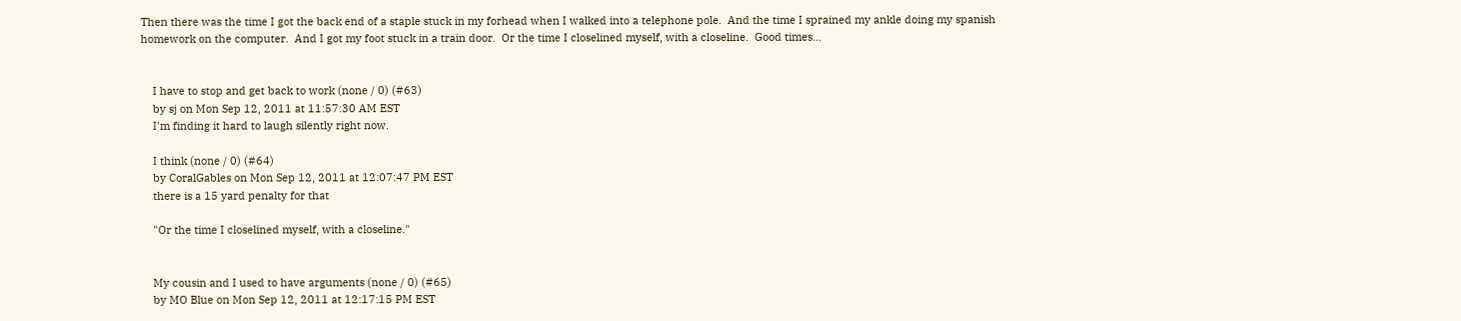Then there was the time I got the back end of a staple stuck in my forhead when I walked into a telephone pole.  And the time I sprained my ankle doing my spanish homework on the computer.  And I got my foot stuck in a train door.  Or the time I closelined myself, with a closeline.  Good times...


    I have to stop and get back to work (none / 0) (#63)
    by sj on Mon Sep 12, 2011 at 11:57:30 AM EST
    I'm finding it hard to laugh silently right now.

    I think (none / 0) (#64)
    by CoralGables on Mon Sep 12, 2011 at 12:07:47 PM EST
    there is a 15 yard penalty for that

    "Or the time I closelined myself, with a closeline."


    My cousin and I used to have arguments (none / 0) (#65)
    by MO Blue on Mon Sep 12, 2011 at 12:17:15 PM EST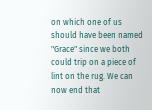on which one of us should have been named "Grace" since we both could trip on a piece of lint on the rug. We can now end that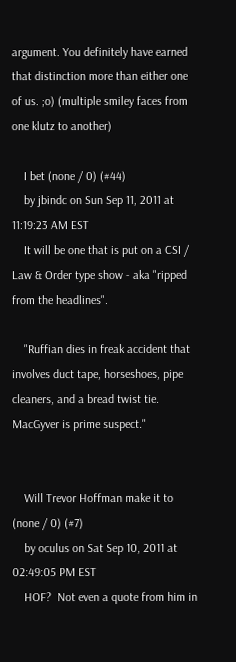argument. You definitely have earned that distinction more than either one of us. ;o) (multiple smiley faces from one klutz to another)

    I bet (none / 0) (#44)
    by jbindc on Sun Sep 11, 2011 at 11:19:23 AM EST
    It will be one that is put on a CSI / Law & Order type show - aka "ripped from the headlines".

    "Ruffian dies in freak accident that involves duct tape, horseshoes, pipe cleaners, and a bread twist tie.  MacGyver is prime suspect."


    Will Trevor Hoffman make it to (none / 0) (#7)
    by oculus on Sat Sep 10, 2011 at 02:49:05 PM EST
    HOF?  Not even a quote from him in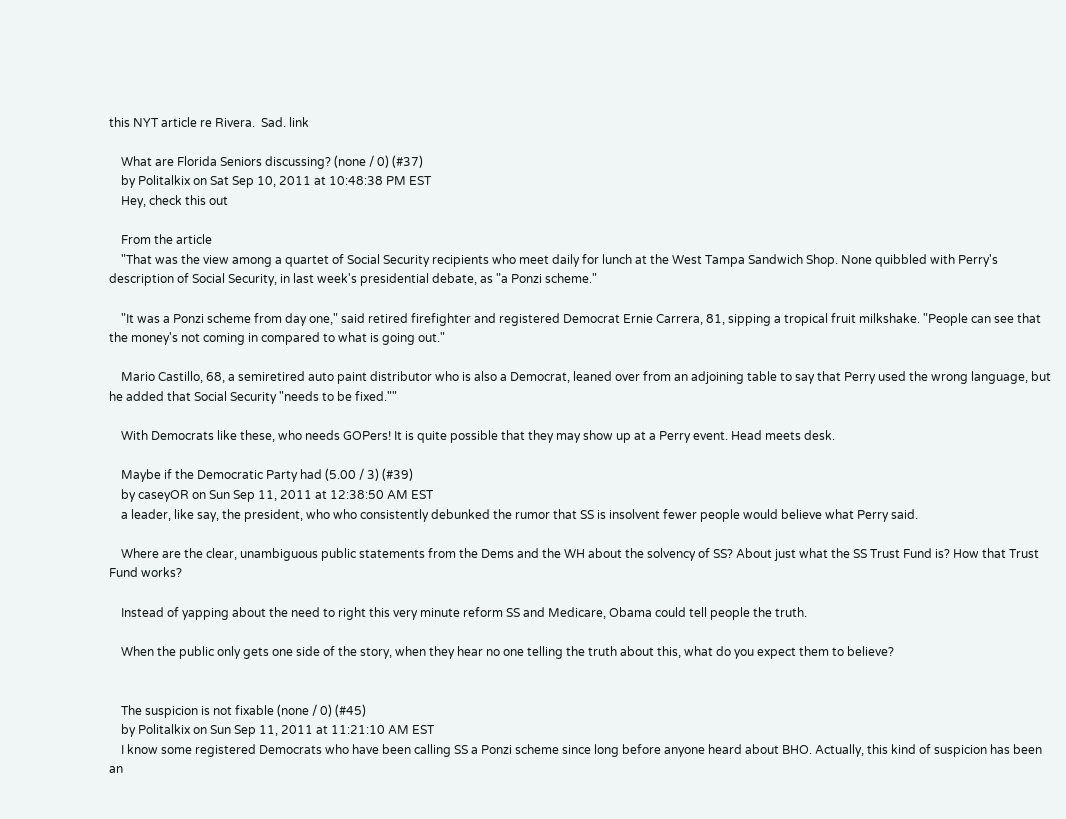this NYT article re Rivera.  Sad. link

    What are Florida Seniors discussing? (none / 0) (#37)
    by Politalkix on Sat Sep 10, 2011 at 10:48:38 PM EST
    Hey, check this out

    From the article
    "That was the view among a quartet of Social Security recipients who meet daily for lunch at the West Tampa Sandwich Shop. None quibbled with Perry's description of Social Security, in last week's presidential debate, as "a Ponzi scheme."

    "It was a Ponzi scheme from day one," said retired firefighter and registered Democrat Ernie Carrera, 81, sipping a tropical fruit milkshake. "People can see that the money's not coming in compared to what is going out."

    Mario Castillo, 68, a semiretired auto paint distributor who is also a Democrat, leaned over from an adjoining table to say that Perry used the wrong language, but he added that Social Security "needs to be fixed.""

    With Democrats like these, who needs GOPers! It is quite possible that they may show up at a Perry event. Head meets desk.

    Maybe if the Democratic Party had (5.00 / 3) (#39)
    by caseyOR on Sun Sep 11, 2011 at 12:38:50 AM EST
    a leader, like say, the president, who who consistently debunked the rumor that SS is insolvent fewer people would believe what Perry said.

    Where are the clear, unambiguous public statements from the Dems and the WH about the solvency of SS? About just what the SS Trust Fund is? How that Trust Fund works?

    Instead of yapping about the need to right this very minute reform SS and Medicare, Obama could tell people the truth.

    When the public only gets one side of the story, when they hear no one telling the truth about this, what do you expect them to believe?


    The suspicion is not fixable (none / 0) (#45)
    by Politalkix on Sun Sep 11, 2011 at 11:21:10 AM EST
    I know some registered Democrats who have been calling SS a Ponzi scheme since long before anyone heard about BHO. Actually, this kind of suspicion has been an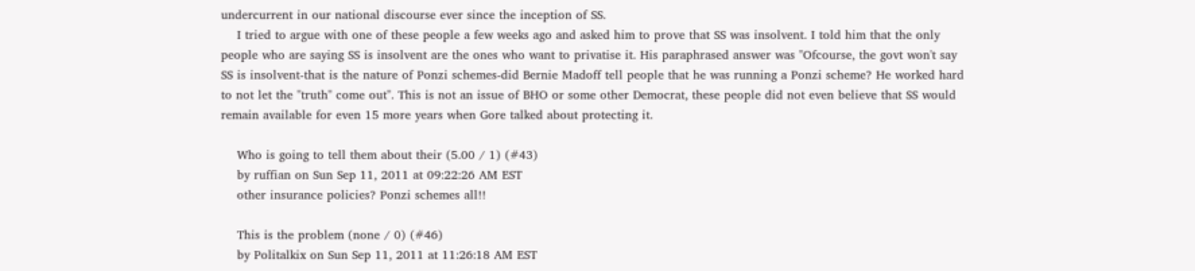undercurrent in our national discourse ever since the inception of SS.
    I tried to argue with one of these people a few weeks ago and asked him to prove that SS was insolvent. I told him that the only people who are saying SS is insolvent are the ones who want to privatise it. His paraphrased answer was "Ofcourse, the govt won't say SS is insolvent-that is the nature of Ponzi schemes-did Bernie Madoff tell people that he was running a Ponzi scheme? He worked hard to not let the "truth" come out". This is not an issue of BHO or some other Democrat, these people did not even believe that SS would remain available for even 15 more years when Gore talked about protecting it.

    Who is going to tell them about their (5.00 / 1) (#43)
    by ruffian on Sun Sep 11, 2011 at 09:22:26 AM EST
    other insurance policies? Ponzi schemes all!!

    This is the problem (none / 0) (#46)
    by Politalkix on Sun Sep 11, 2011 at 11:26:18 AM EST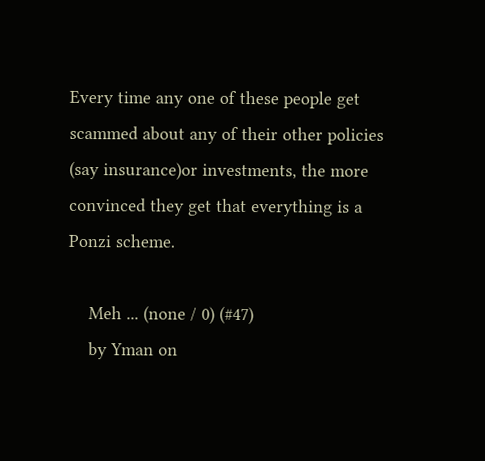Every time any one of these people get scammed about any of their other policies (say insurance)or investments, the more convinced they get that everything is a Ponzi scheme.

    Meh ... (none / 0) (#47)
    by Yman on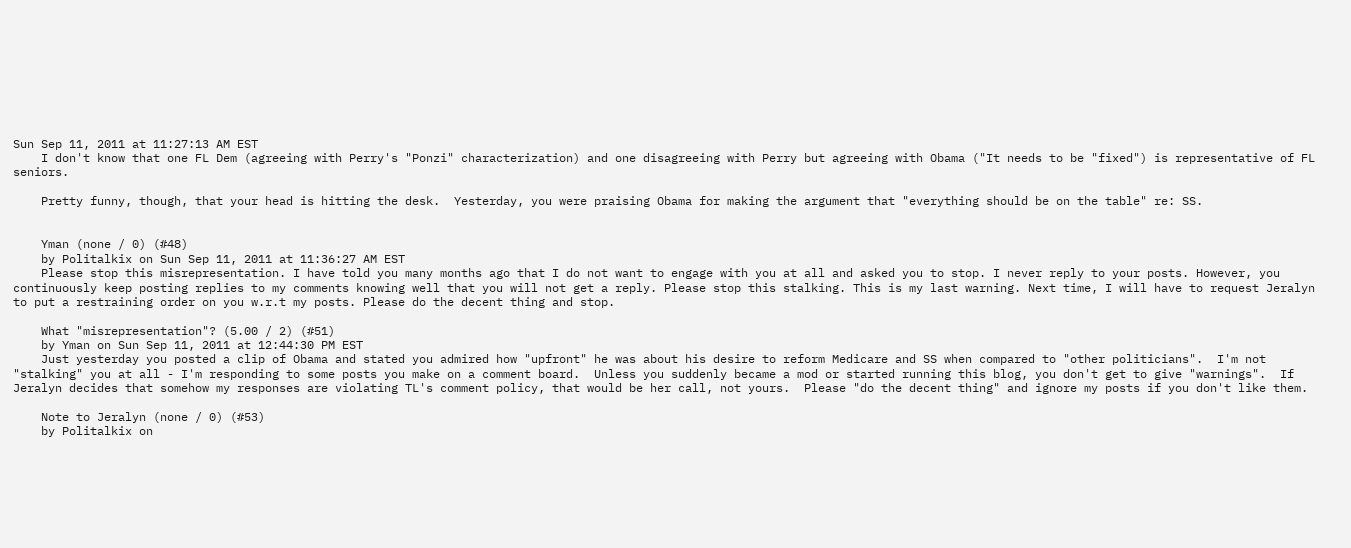Sun Sep 11, 2011 at 11:27:13 AM EST
    I don't know that one FL Dem (agreeing with Perry's "Ponzi" characterization) and one disagreeing with Perry but agreeing with Obama ("It needs to be "fixed") is representative of FL seniors.

    Pretty funny, though, that your head is hitting the desk.  Yesterday, you were praising Obama for making the argument that "everything should be on the table" re: SS.


    Yman (none / 0) (#48)
    by Politalkix on Sun Sep 11, 2011 at 11:36:27 AM EST
    Please stop this misrepresentation. I have told you many months ago that I do not want to engage with you at all and asked you to stop. I never reply to your posts. However, you continuously keep posting replies to my comments knowing well that you will not get a reply. Please stop this stalking. This is my last warning. Next time, I will have to request Jeralyn to put a restraining order on you w.r.t my posts. Please do the decent thing and stop.

    What "misrepresentation"? (5.00 / 2) (#51)
    by Yman on Sun Sep 11, 2011 at 12:44:30 PM EST
    Just yesterday you posted a clip of Obama and stated you admired how "upfront" he was about his desire to reform Medicare and SS when compared to "other politicians".  I'm not "stalking" you at all - I'm responding to some posts you make on a comment board.  Unless you suddenly became a mod or started running this blog, you don't get to give "warnings".  If Jeralyn decides that somehow my responses are violating TL's comment policy, that would be her call, not yours.  Please "do the decent thing" and ignore my posts if you don't like them.

    Note to Jeralyn (none / 0) (#53)
    by Politalkix on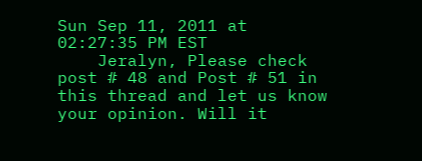Sun Sep 11, 2011 at 02:27:35 PM EST
    Jeralyn, Please check post # 48 and Post # 51 in this thread and let us know your opinion. Will it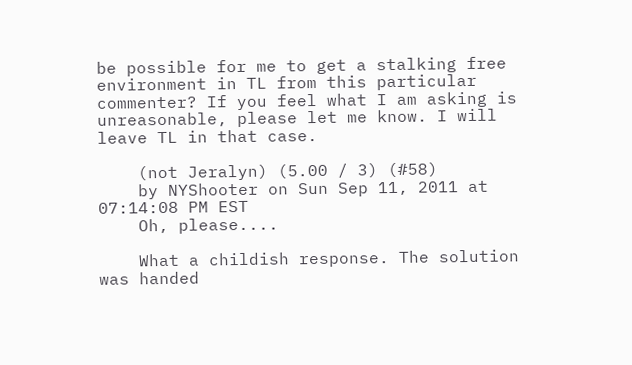be possible for me to get a stalking free environment in TL from this particular commenter? If you feel what I am asking is unreasonable, please let me know. I will leave TL in that case.

    (not Jeralyn) (5.00 / 3) (#58)
    by NYShooter on Sun Sep 11, 2011 at 07:14:08 PM EST
    Oh, please....

    What a childish response. The solution was handed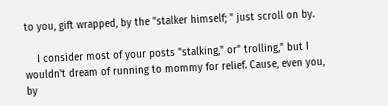to you, gift wrapped, by the "stalker himself; " just scroll on by.

    I consider most of your posts "stalking," or" trolling," but I wouldn't dream of running to mommy for relief. Cause, even you, by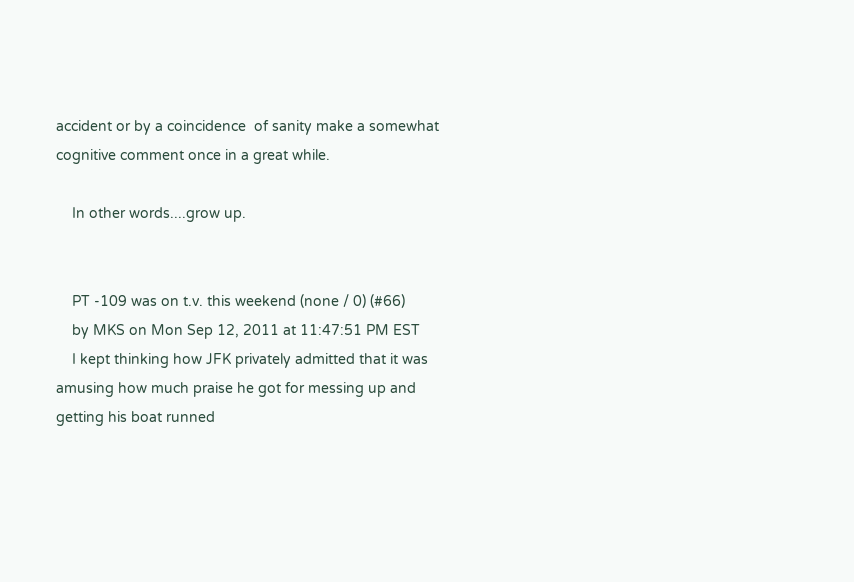accident or by a coincidence  of sanity make a somewhat cognitive comment once in a great while.

    In other words....grow up.


    PT -109 was on t.v. this weekend (none / 0) (#66)
    by MKS on Mon Sep 12, 2011 at 11:47:51 PM EST
    I kept thinking how JFK privately admitted that it was amusing how much praise he got for messing up and getting his boat runned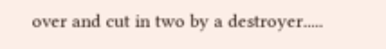over and cut in two by a destroyer.....